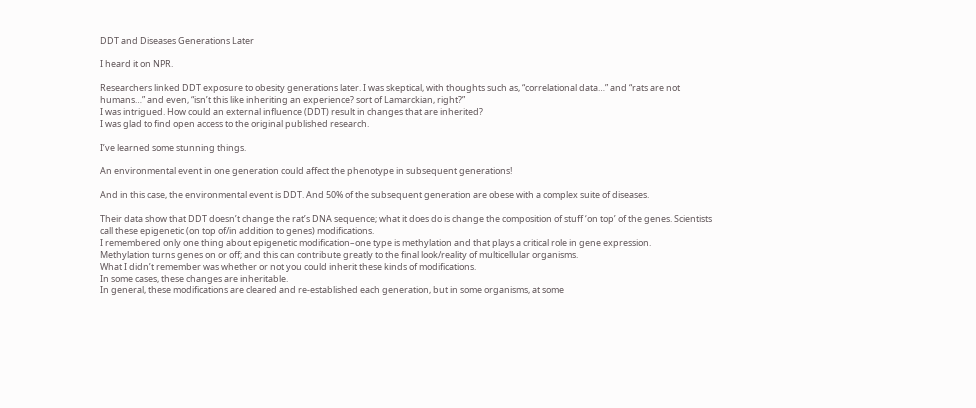DDT and Diseases Generations Later

I heard it on NPR.

Researchers linked DDT exposure to obesity generations later. I was skeptical, with thoughts such as, “correlational data…” and “rats are not humans…” and even, “isn’t this like inheriting an experience? sort of Lamarckian, right?”
I was intrigued. How could an external influence (DDT) result in changes that are inherited?
I was glad to find open access to the original published research.

I’ve learned some stunning things.

An environmental event in one generation could affect the phenotype in subsequent generations!

And in this case, the environmental event is DDT. And 50% of the subsequent generation are obese with a complex suite of diseases.

Their data show that DDT doesn’t change the rat’s DNA sequence; what it does do is change the composition of stuff ‘on top’ of the genes. Scientists call these epigenetic (on top of/in addition to genes) modifications.
I remembered only one thing about epigenetic modification–one type is methylation and that plays a critical role in gene expression.
Methylation turns genes on or off; and this can contribute greatly to the final look/reality of multicellular organisms.
What I didn’t remember was whether or not you could inherit these kinds of modifications.
In some cases, these changes are inheritable.
In general, these modifications are cleared and re-established each generation, but in some organisms, at some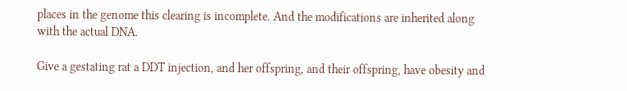places in the genome this clearing is incomplete. And the modifications are inherited along with the actual DNA.

Give a gestating rat a DDT injection, and her offspring, and their offspring, have obesity and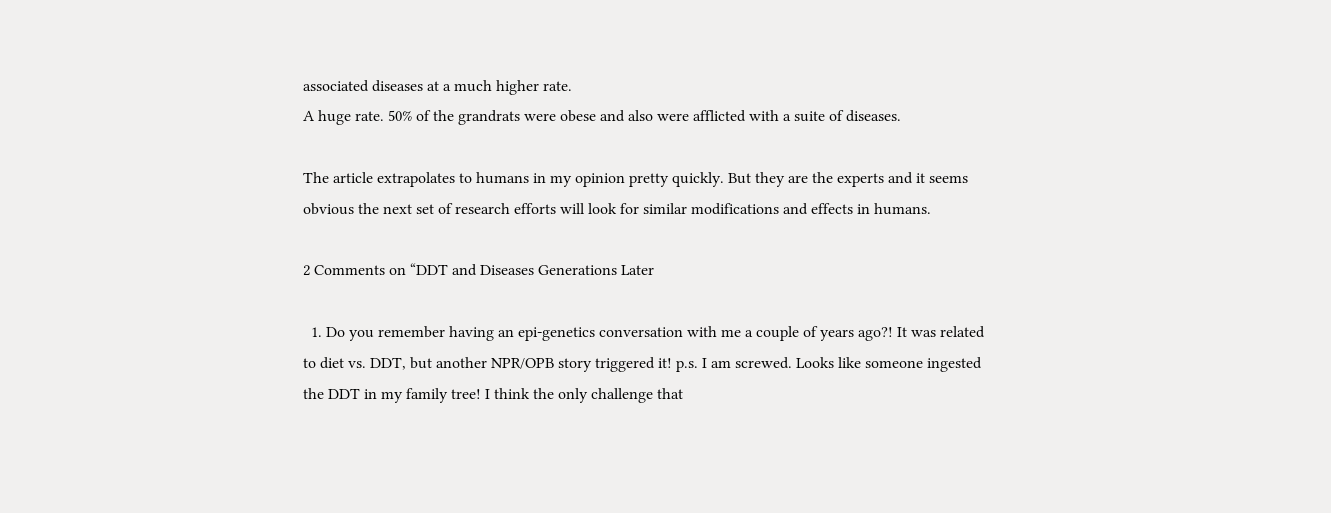associated diseases at a much higher rate.
A huge rate. 50% of the grandrats were obese and also were afflicted with a suite of diseases.

The article extrapolates to humans in my opinion pretty quickly. But they are the experts and it seems obvious the next set of research efforts will look for similar modifications and effects in humans.

2 Comments on “DDT and Diseases Generations Later

  1. Do you remember having an epi-genetics conversation with me a couple of years ago?! It was related to diet vs. DDT, but another NPR/OPB story triggered it! p.s. I am screwed. Looks like someone ingested the DDT in my family tree! I think the only challenge that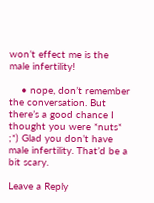won’t effect me is the male infertility!

    • nope, don’t remember the conversation. But there’s a good chance I thought you were *nuts* ;*) Glad you don’t have male infertility. That’d be a bit scary.

Leave a Reply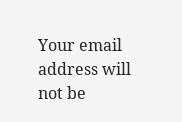Your email address will not be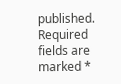published. Required fields are marked *